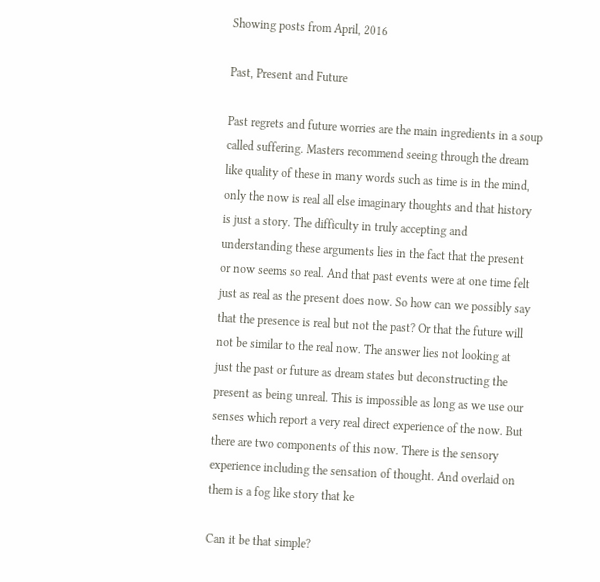Showing posts from April, 2016

Past, Present and Future

Past regrets and future worries are the main ingredients in a soup called suffering. Masters recommend seeing through the dream like quality of these in many words such as time is in the mind, only the now is real all else imaginary thoughts and that history is just a story. The difficulty in truly accepting and understanding these arguments lies in the fact that the present or now seems so real. And that past events were at one time felt just as real as the present does now. So how can we possibly say that the presence is real but not the past? Or that the future will not be similar to the real now. The answer lies not looking at just the past or future as dream states but deconstructing the present as being unreal. This is impossible as long as we use our senses which report a very real direct experience of the now. But there are two components of this now. There is the sensory experience including the sensation of thought. And overlaid on them is a fog like story that ke

Can it be that simple?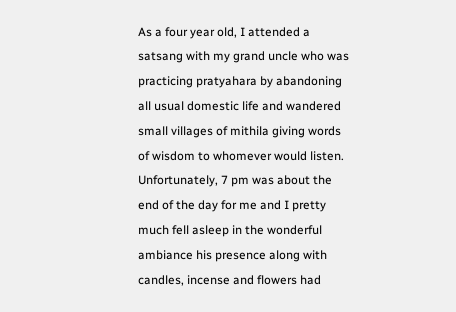As a four year old, I attended a satsang with my grand uncle who was practicing pratyahara by abandoning all usual domestic life and wandered small villages of mithila giving words of wisdom to whomever would listen. Unfortunately, 7 pm was about the end of the day for me and I pretty much fell asleep in the wonderful ambiance his presence along with candles, incense and flowers had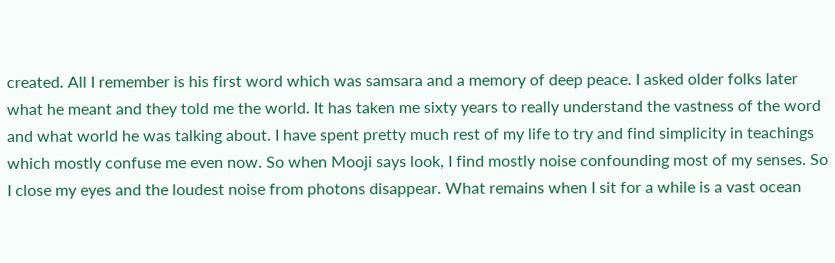created. All I remember is his first word which was samsara and a memory of deep peace. I asked older folks later what he meant and they told me the world. It has taken me sixty years to really understand the vastness of the word and what world he was talking about. I have spent pretty much rest of my life to try and find simplicity in teachings which mostly confuse me even now. So when Mooji says look, I find mostly noise confounding most of my senses. So I close my eyes and the loudest noise from photons disappear. What remains when I sit for a while is a vast ocean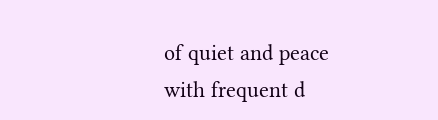of quiet and peace with frequent d